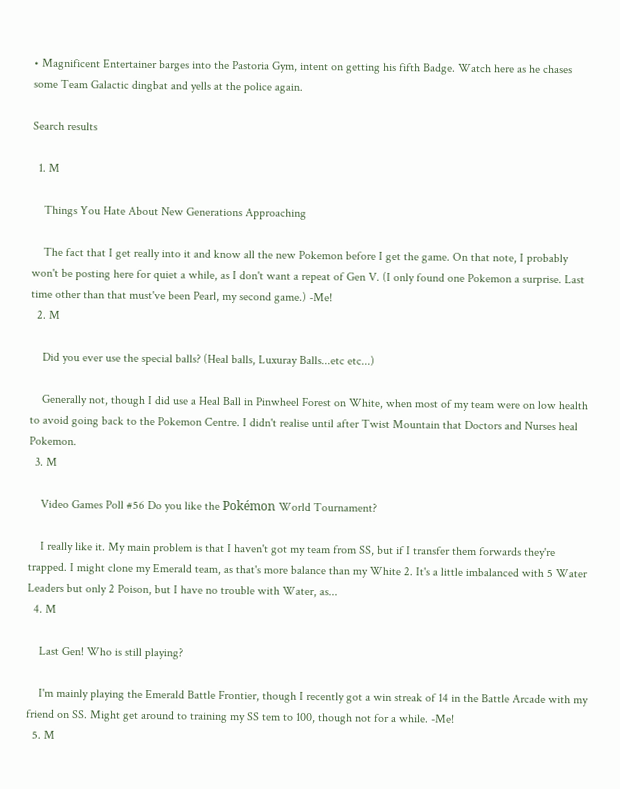• Magnificent Entertainer barges into the Pastoria Gym, intent on getting his fifth Badge. Watch here as he chases some Team Galactic dingbat and yells at the police again.

Search results

  1. M

    Things You Hate About New Generations Approaching

    The fact that I get really into it and know all the new Pokemon before I get the game. On that note, I probably won't be posting here for quiet a while, as I don't want a repeat of Gen V. (I only found one Pokemon a surprise. Last time other than that must've been Pearl, my second game.) -Me!
  2. M

    Did you ever use the special balls? (Heal balls, Luxuray Balls...etc etc...)

    Generally not, though I did use a Heal Ball in Pinwheel Forest on White, when most of my team were on low health to avoid going back to the Pokemon Centre. I didn't realise until after Twist Mountain that Doctors and Nurses heal Pokemon.
  3. M

    Video Games Poll #56 Do you like the Pokémon World Tournament?

    I really like it. My main problem is that I haven't got my team from SS, but if I transfer them forwards they're trapped. I might clone my Emerald team, as that's more balance than my White 2. It's a little imbalanced with 5 Water Leaders but only 2 Poison, but I have no trouble with Water, as...
  4. M

    Last Gen! Who is still playing?

    I'm mainly playing the Emerald Battle Frontier, though I recently got a win streak of 14 in the Battle Arcade with my friend on SS. Might get around to training my SS tem to 100, though not for a while. -Me!
  5. M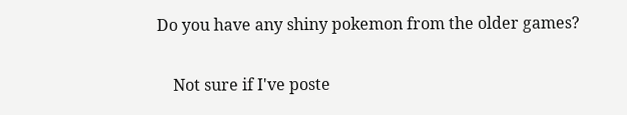Do you have any shiny pokemon from the older games?

    Not sure if I've poste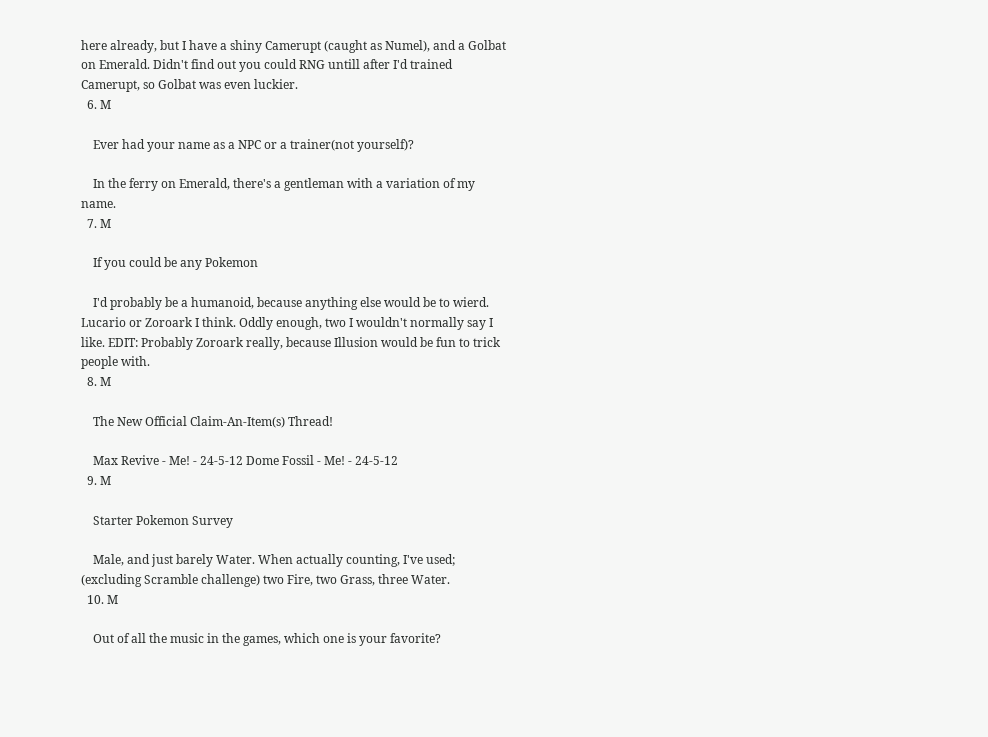here already, but I have a shiny Camerupt (caught as Numel), and a Golbat on Emerald. Didn't find out you could RNG untill after I'd trained Camerupt, so Golbat was even luckier.
  6. M

    Ever had your name as a NPC or a trainer(not yourself)?

    In the ferry on Emerald, there's a gentleman with a variation of my name.
  7. M

    If you could be any Pokemon

    I'd probably be a humanoid, because anything else would be to wierd. Lucario or Zoroark I think. Oddly enough, two I wouldn't normally say I like. EDIT: Probably Zoroark really, because Illusion would be fun to trick people with.
  8. M

    The New Official Claim-An-Item(s) Thread!

    Max Revive - Me! - 24-5-12 Dome Fossil - Me! - 24-5-12
  9. M

    Starter Pokemon Survey

    Male, and just barely Water. When actually counting, I've used; (excluding Scramble challenge) two Fire, two Grass, three Water.
  10. M

    Out of all the music in the games, which one is your favorite?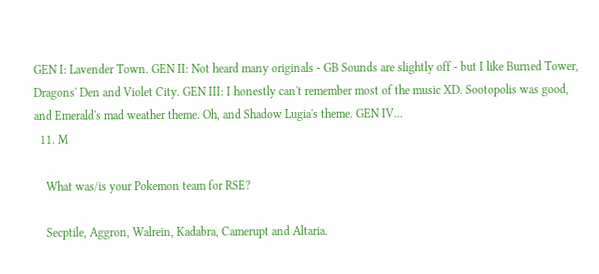GEN I: Lavender Town. GEN II: Not heard many originals - GB Sounds are slightly off - but I like Burned Tower, Dragons' Den and Violet City. GEN III: I honestly can't remember most of the music XD. Sootopolis was good, and Emerald's mad weather theme. Oh, and Shadow Lugia's theme. GEN IV...
  11. M

    What was/is your Pokemon team for RSE?

    Secptile, Aggron, Walrein, Kadabra, Camerupt and Altaria.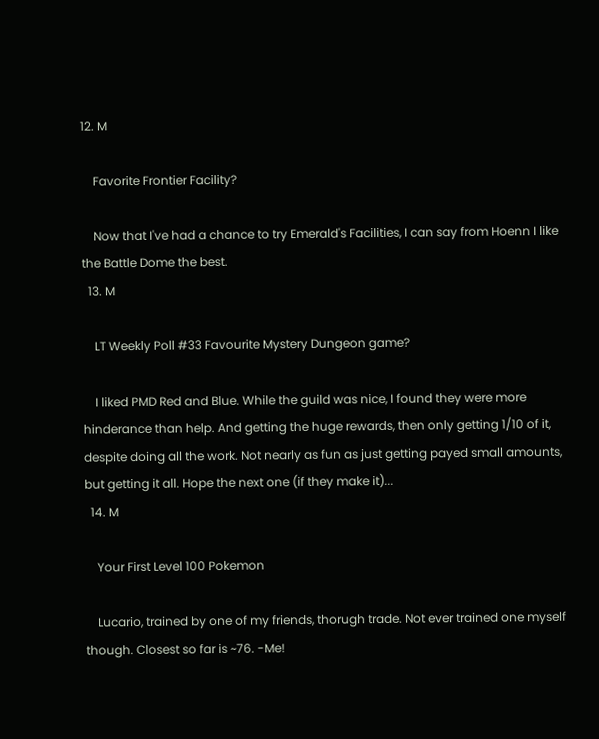12. M

    Favorite Frontier Facility?

    Now that I've had a chance to try Emerald's Facilities, I can say from Hoenn I like the Battle Dome the best.
  13. M

    LT Weekly Poll #33 Favourite Mystery Dungeon game?

    I liked PMD Red and Blue. While the guild was nice, I found they were more hinderance than help. And getting the huge rewards, then only getting 1/10 of it, despite doing all the work. Not nearly as fun as just getting payed small amounts, but getting it all. Hope the next one (if they make it)...
  14. M

    Your First Level 100 Pokemon

    Lucario, trained by one of my friends, thorugh trade. Not ever trained one myself though. Closest so far is ~76. -Me!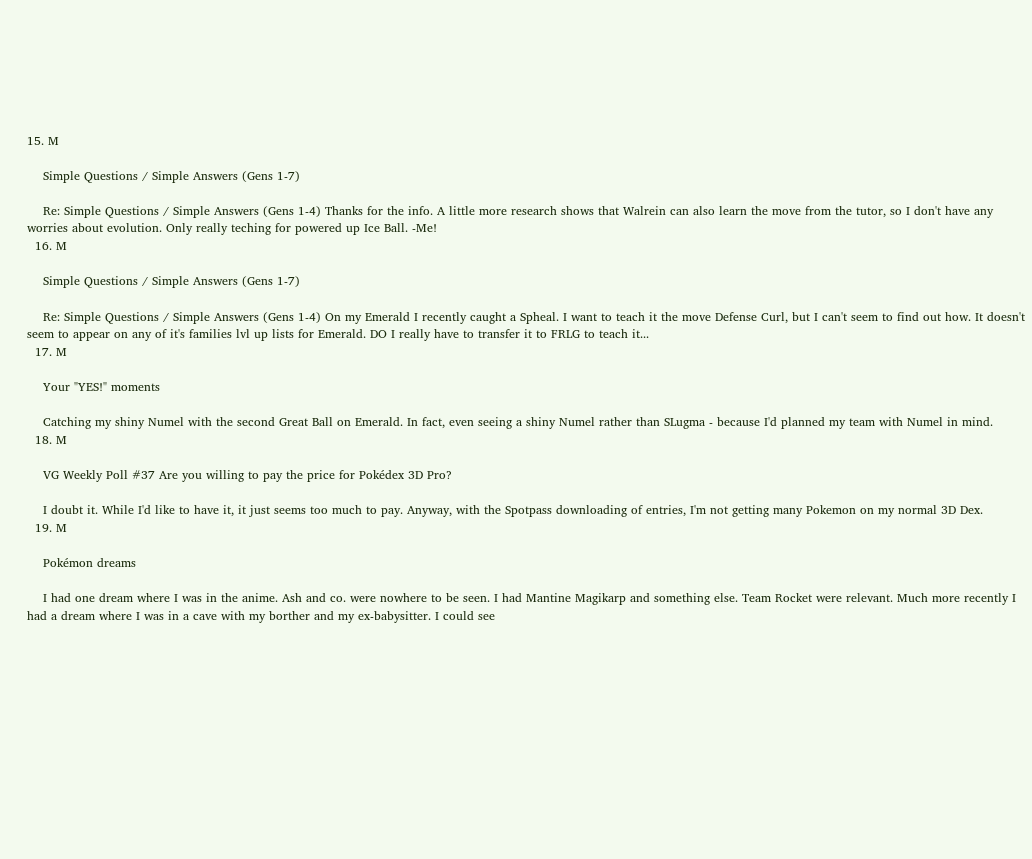15. M

    Simple Questions / Simple Answers (Gens 1-7)

    Re: Simple Questions / Simple Answers (Gens 1-4) Thanks for the info. A little more research shows that Walrein can also learn the move from the tutor, so I don't have any worries about evolution. Only really teching for powered up Ice Ball. -Me!
  16. M

    Simple Questions / Simple Answers (Gens 1-7)

    Re: Simple Questions / Simple Answers (Gens 1-4) On my Emerald I recently caught a Spheal. I want to teach it the move Defense Curl, but I can't seem to find out how. It doesn't seem to appear on any of it's families lvl up lists for Emerald. DO I really have to transfer it to FRLG to teach it...
  17. M

    Your "YES!" moments

    Catching my shiny Numel with the second Great Ball on Emerald. In fact, even seeing a shiny Numel rather than SLugma - because I'd planned my team with Numel in mind.
  18. M

    VG Weekly Poll #37 Are you willing to pay the price for Pokédex 3D Pro?

    I doubt it. While I'd like to have it, it just seems too much to pay. Anyway, with the Spotpass downloading of entries, I'm not getting many Pokemon on my normal 3D Dex.
  19. M

    Pokémon dreams

    I had one dream where I was in the anime. Ash and co. were nowhere to be seen. I had Mantine Magikarp and something else. Team Rocket were relevant. Much more recently I had a dream where I was in a cave with my borther and my ex-babysitter. I could see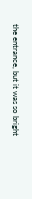the entrance, but it was so bright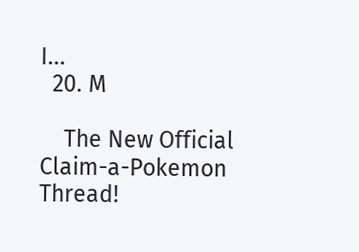I...
  20. M

    The New Official Claim-a-Pokemon Thread!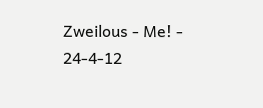Zweilous - Me! - 24-4-12